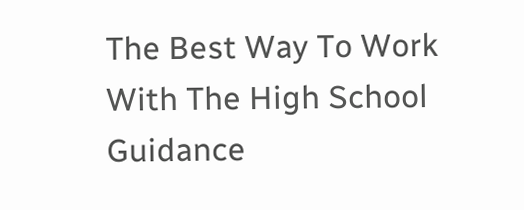The Best Way To Work With The High School Guidance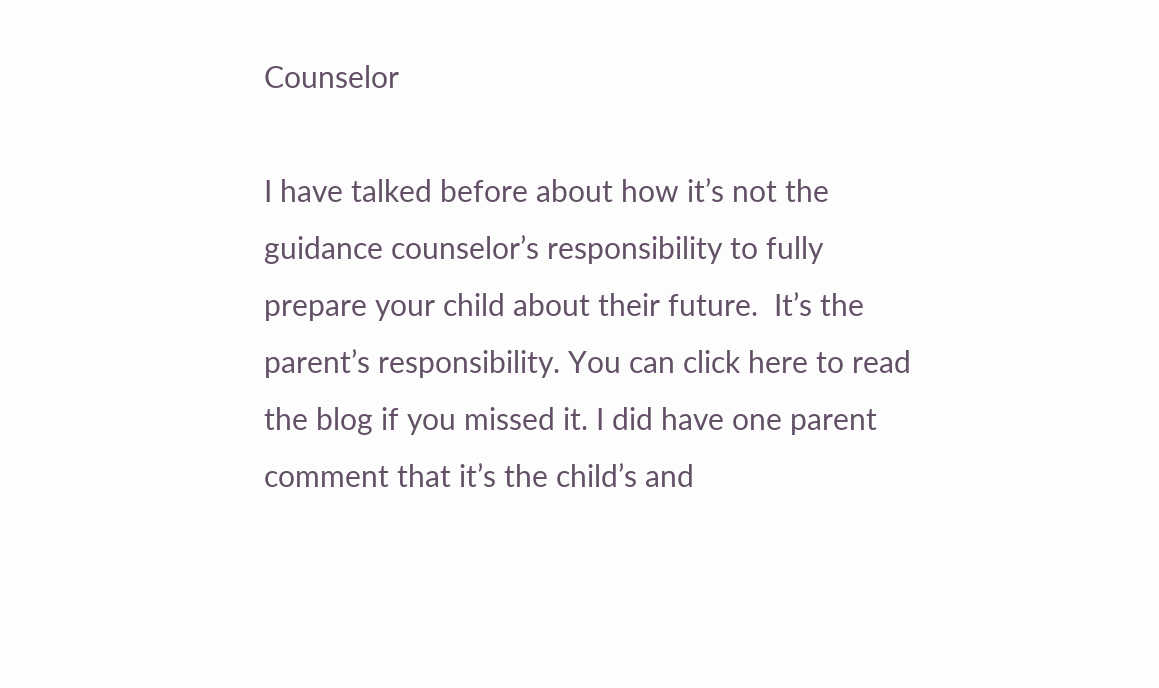Counselor

I have talked before about how it’s not the guidance counselor’s responsibility to fully prepare your child about their future.  It’s the parent’s responsibility. You can click here to read the blog if you missed it. I did have one parent comment that it’s the child’s and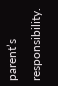parent’s responsibility.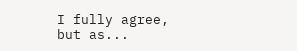I fully agree, but as...